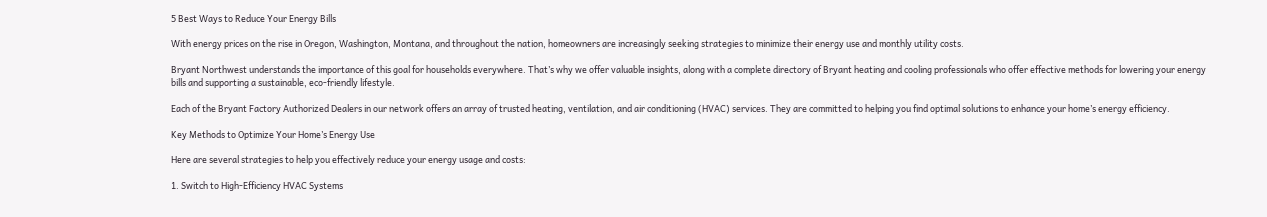5 Best Ways to Reduce Your Energy Bills

With energy prices on the rise in Oregon, Washington, Montana, and throughout the nation, homeowners are increasingly seeking strategies to minimize their energy use and monthly utility costs.

Bryant Northwest understands the importance of this goal for households everywhere. That’s why we offer valuable insights, along with a complete directory of Bryant heating and cooling professionals who offer effective methods for lowering your energy bills and supporting a sustainable, eco-friendly lifestyle.

Each of the Bryant Factory Authorized Dealers in our network offers an array of trusted heating, ventilation, and air conditioning (HVAC) services. They are committed to helping you find optimal solutions to enhance your home’s energy efficiency.

Key Methods to Optimize Your Home’s Energy Use

Here are several strategies to help you effectively reduce your energy usage and costs:

1. Switch to High-Efficiency HVAC Systems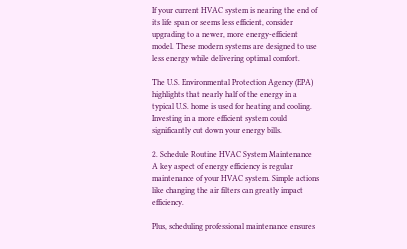If your current HVAC system is nearing the end of its life span or seems less efficient, consider upgrading to a newer, more energy-efficient model. These modern systems are designed to use less energy while delivering optimal comfort.

The U.S. Environmental Protection Agency (EPA) highlights that nearly half of the energy in a typical U.S. home is used for heating and cooling. Investing in a more efficient system could significantly cut down your energy bills.

2. Schedule Routine HVAC System Maintenance
A key aspect of energy efficiency is regular maintenance of your HVAC system. Simple actions like changing the air filters can greatly impact efficiency.

Plus, scheduling professional maintenance ensures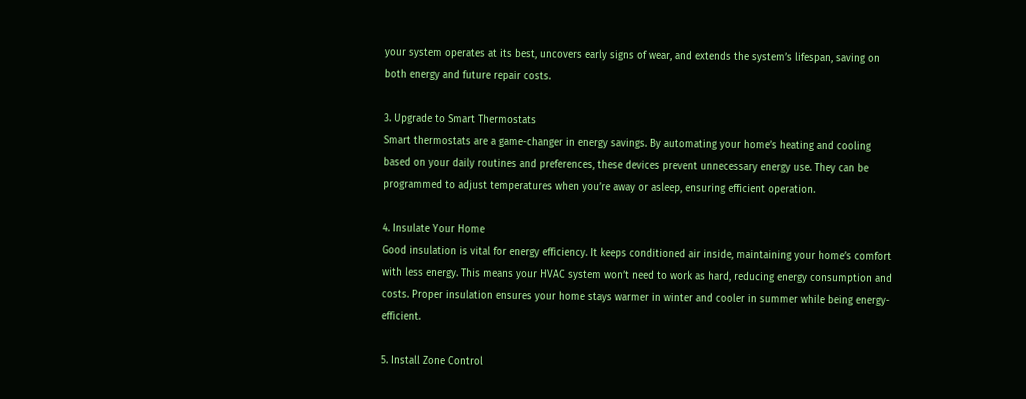your system operates at its best, uncovers early signs of wear, and extends the system’s lifespan, saving on both energy and future repair costs.

3. Upgrade to Smart Thermostats
Smart thermostats are a game-changer in energy savings. By automating your home’s heating and cooling based on your daily routines and preferences, these devices prevent unnecessary energy use. They can be programmed to adjust temperatures when you’re away or asleep, ensuring efficient operation.

4. Insulate Your Home
Good insulation is vital for energy efficiency. It keeps conditioned air inside, maintaining your home’s comfort with less energy. This means your HVAC system won’t need to work as hard, reducing energy consumption and costs. Proper insulation ensures your home stays warmer in winter and cooler in summer while being energy-efficient.

5. Install Zone Control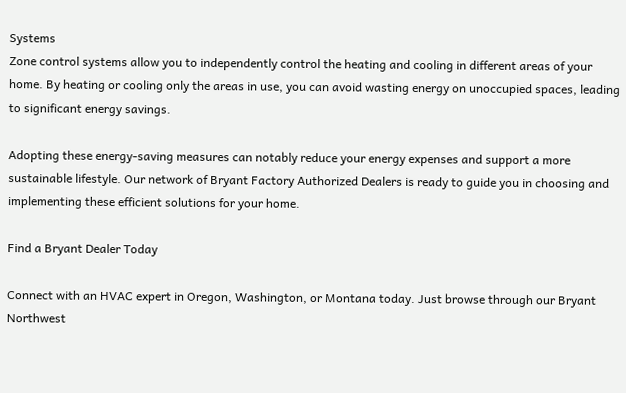Systems
Zone control systems allow you to independently control the heating and cooling in different areas of your home. By heating or cooling only the areas in use, you can avoid wasting energy on unoccupied spaces, leading to significant energy savings.

Adopting these energy-saving measures can notably reduce your energy expenses and support a more sustainable lifestyle. Our network of Bryant Factory Authorized Dealers is ready to guide you in choosing and implementing these efficient solutions for your home.

Find a Bryant Dealer Today

Connect with an HVAC expert in Oregon, Washington, or Montana today. Just browse through our Bryant Northwest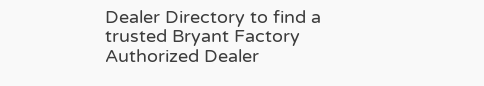Dealer Directory to find a trusted Bryant Factory Authorized Dealer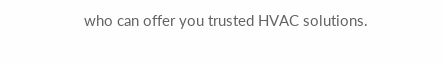who can offer you trusted HVAC solutions.